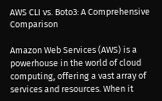AWS CLI vs. Boto3: A Comprehensive Comparison

Amazon Web Services (AWS) is a powerhouse in the world of cloud computing, offering a vast array of services and resources. When it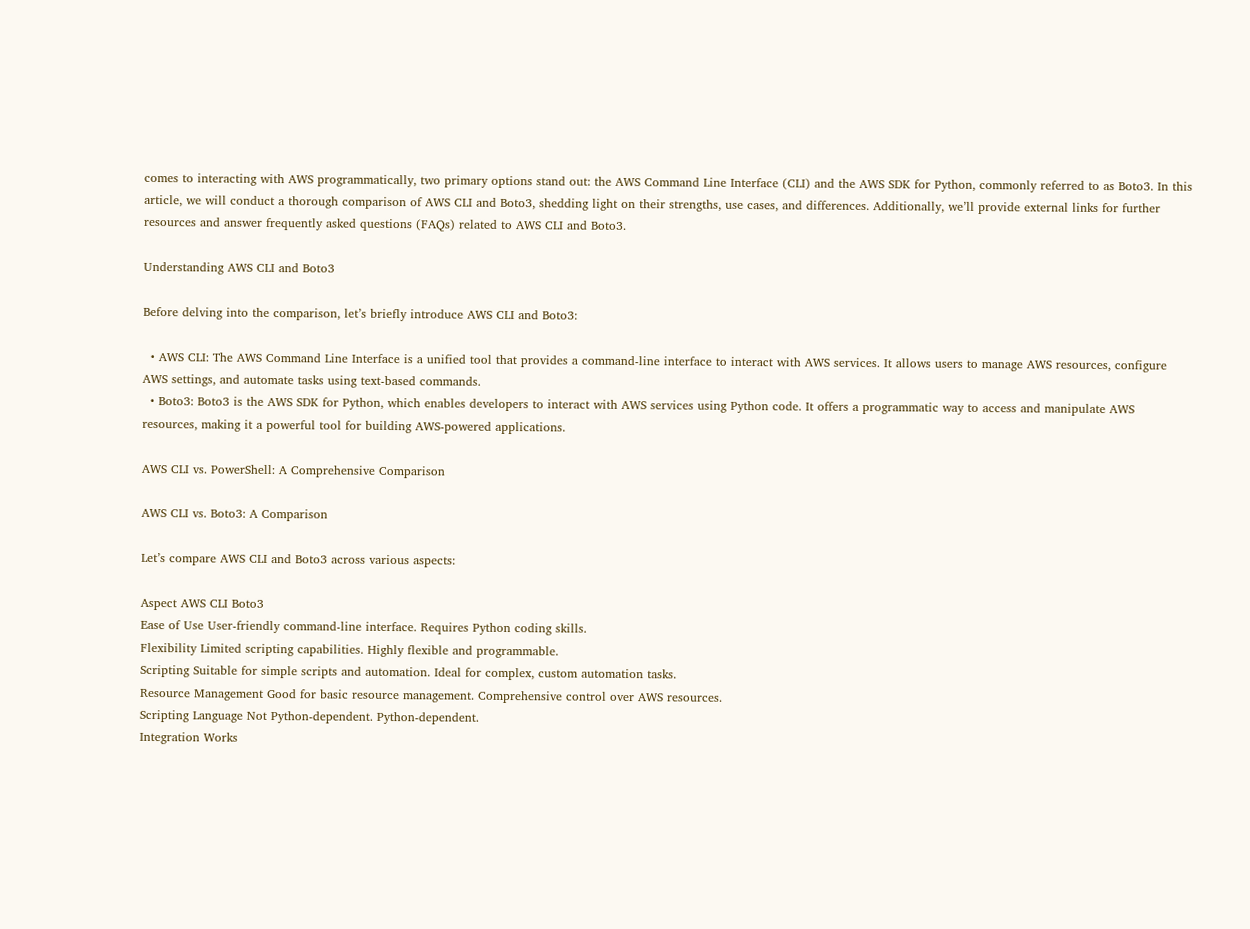comes to interacting with AWS programmatically, two primary options stand out: the AWS Command Line Interface (CLI) and the AWS SDK for Python, commonly referred to as Boto3. In this article, we will conduct a thorough comparison of AWS CLI and Boto3, shedding light on their strengths, use cases, and differences. Additionally, we’ll provide external links for further resources and answer frequently asked questions (FAQs) related to AWS CLI and Boto3.

Understanding AWS CLI and Boto3

Before delving into the comparison, let’s briefly introduce AWS CLI and Boto3:

  • AWS CLI: The AWS Command Line Interface is a unified tool that provides a command-line interface to interact with AWS services. It allows users to manage AWS resources, configure AWS settings, and automate tasks using text-based commands.
  • Boto3: Boto3 is the AWS SDK for Python, which enables developers to interact with AWS services using Python code. It offers a programmatic way to access and manipulate AWS resources, making it a powerful tool for building AWS-powered applications.

AWS CLI vs. PowerShell: A Comprehensive Comparison

AWS CLI vs. Boto3: A Comparison

Let’s compare AWS CLI and Boto3 across various aspects:

Aspect AWS CLI Boto3
Ease of Use User-friendly command-line interface. Requires Python coding skills.
Flexibility Limited scripting capabilities. Highly flexible and programmable.
Scripting Suitable for simple scripts and automation. Ideal for complex, custom automation tasks.
Resource Management Good for basic resource management. Comprehensive control over AWS resources.
Scripting Language Not Python-dependent. Python-dependent.
Integration Works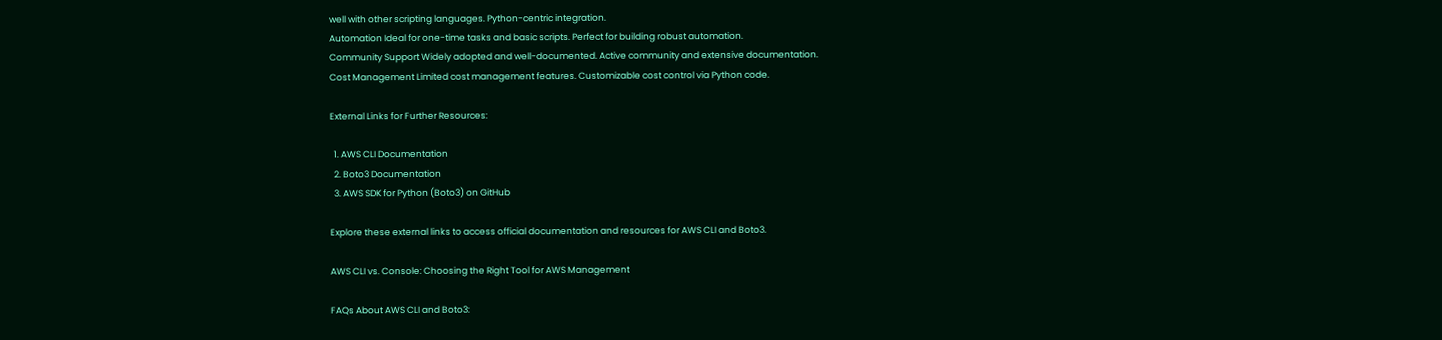well with other scripting languages. Python-centric integration.
Automation Ideal for one-time tasks and basic scripts. Perfect for building robust automation.
Community Support Widely adopted and well-documented. Active community and extensive documentation.
Cost Management Limited cost management features. Customizable cost control via Python code.

External Links for Further Resources:

  1. AWS CLI Documentation
  2. Boto3 Documentation
  3. AWS SDK for Python (Boto3) on GitHub

Explore these external links to access official documentation and resources for AWS CLI and Boto3.

AWS CLI vs. Console: Choosing the Right Tool for AWS Management

FAQs About AWS CLI and Boto3: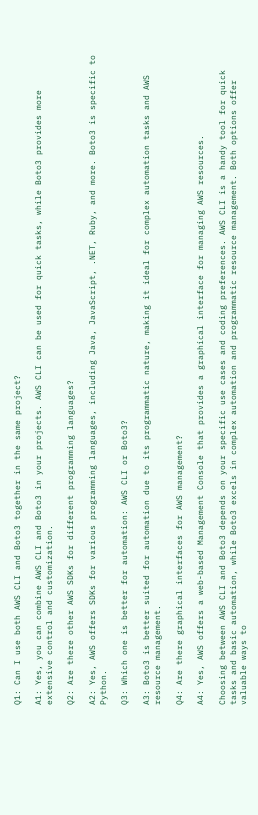Q1: Can I use both AWS CLI and Boto3 together in the same project?

A1: Yes, you can combine AWS CLI and Boto3 in your projects. AWS CLI can be used for quick tasks, while Boto3 provides more extensive control and customization.

Q2: Are there other AWS SDKs for different programming languages?

A2: Yes, AWS offers SDKs for various programming languages, including Java, JavaScript, .NET, Ruby, and more. Boto3 is specific to Python.

Q3: Which one is better for automation: AWS CLI or Boto3?

A3: Boto3 is better suited for automation due to its programmatic nature, making it ideal for complex automation tasks and AWS resource management.

Q4: Are there graphical interfaces for AWS management?

A4: Yes, AWS offers a web-based Management Console that provides a graphical interface for managing AWS resources.

Choosing between AWS CLI and Boto3 depends on your specific use cases and coding preferences. AWS CLI is a handy tool for quick tasks and basic automation, while Boto3 excels in complex automation and programmatic resource management. Both options offer valuable ways to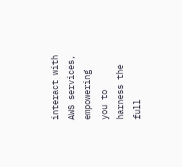interact with AWS services, empowering you to harness the full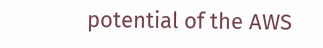potential of the AWS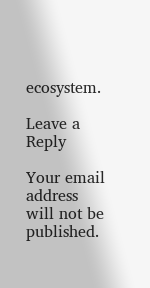ecosystem.

Leave a Reply

Your email address will not be published.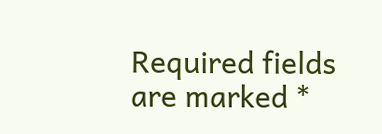Required fields are marked *